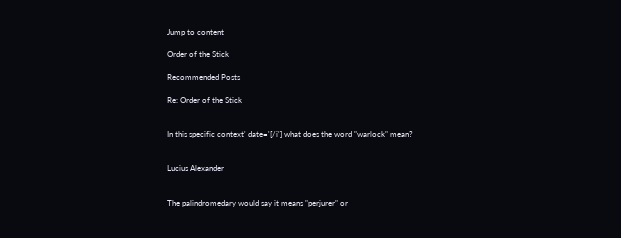Jump to content

Order of the Stick

Recommended Posts

Re: Order of the Stick


In this specific context' date='[/i'] what does the word "warlock" mean?


Lucius Alexander


The palindromedary would say it means "perjurer" or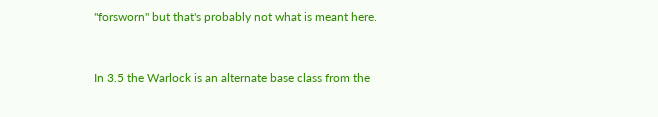"forsworn" but that's probably not what is meant here.


In 3.5 the Warlock is an alternate base class from the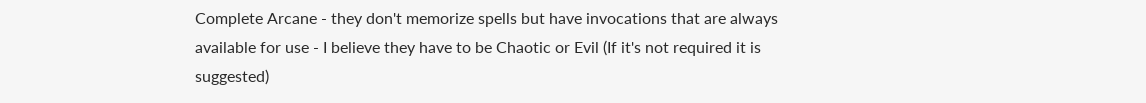Complete Arcane - they don't memorize spells but have invocations that are always available for use - I believe they have to be Chaotic or Evil (If it's not required it is suggested)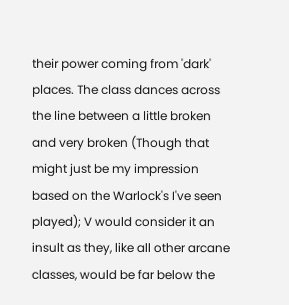their power coming from 'dark' places. The class dances across the line between a little broken and very broken (Though that might just be my impression based on the Warlock's I've seen played); V would consider it an insult as they, like all other arcane classes, would be far below the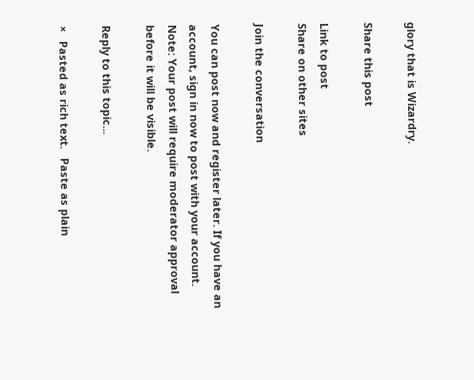glory that is Wizardry.

Share this post

Link to post
Share on other sites

Join the conversation

You can post now and register later. If you have an account, sign in now to post with your account.
Note: Your post will require moderator approval before it will be visible.

Reply to this topic...

×   Pasted as rich text.   Paste as plain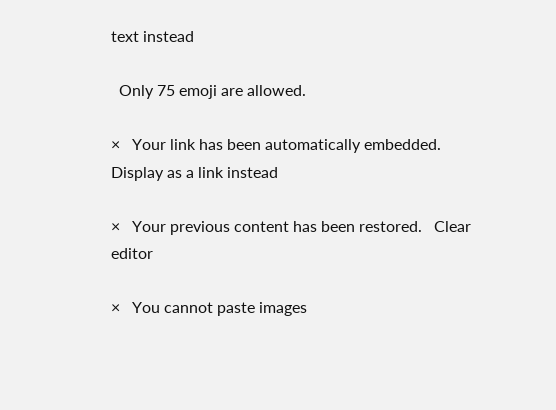text instead

  Only 75 emoji are allowed.

×   Your link has been automatically embedded.   Display as a link instead

×   Your previous content has been restored.   Clear editor

×   You cannot paste images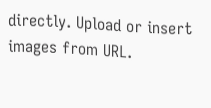directly. Upload or insert images from URL.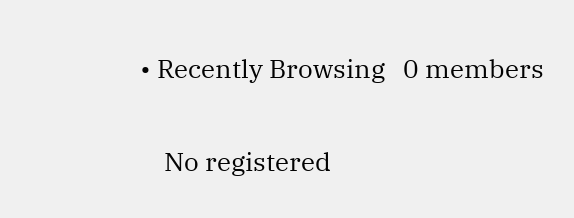• Recently Browsing   0 members

    No registered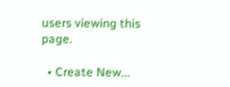users viewing this page.

  • Create New...